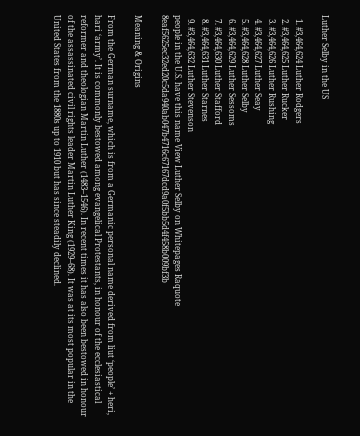Luther Selby in the US

  1. #3,464,624 Luther Rodgers
  2. #3,464,625 Luther Rucker
  3. #3,464,626 Luther Rushing
  4. #3,464,627 Luther Seay
  5. #3,464,628 Luther Selby
  6. #3,464,629 Luther Sessoms
  7. #3,464,630 Luther Stafford
  8. #3,464,631 Luther Starnes
  9. #3,464,632 Luther Stevenson
people in the U.S. have this name View Luther Selby on Whitepages Raquote 8eaf5625ec32ed20c5da940ab047b4716c67167dcd9a0f5bb5d4f458b009bf3b

Meaning & Origins

From the German surname, which is from a Germanic personal name derived from liut ‘people’ + heri, hari ‘army’. It is commonly bestowed among evangelical Protestants, in honour of the ecclesiastical reformer and theologian Martin Luther (1483–1546). In recent times it has also been bestowed in honour of the assassinated civil rights leader Martin Luther King (1929–68). It was at its most popular in the United States from the 1880s up to 1910 but has since steadily declined.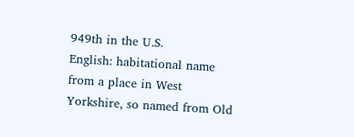949th in the U.S.
English: habitational name from a place in West Yorkshire, so named from Old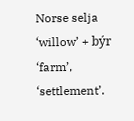Norse selja ‘willow’ + býr ‘farm’, ‘settlement’.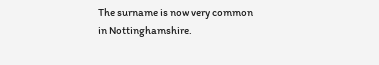The surname is now very common in Nottinghamshire.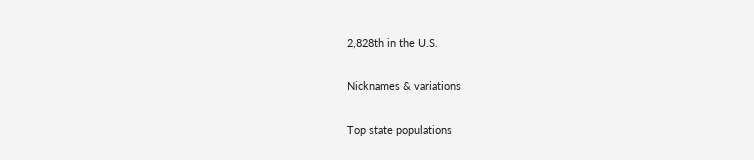2,828th in the U.S.

Nicknames & variations

Top state populations